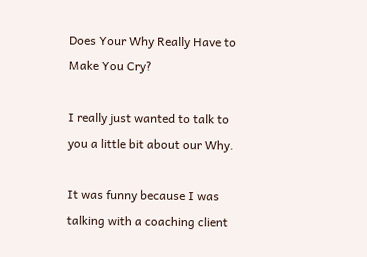Does Your Why Really Have to Make You Cry?

I really just wanted to talk to you a little bit about our Why.

It was funny because I was talking with a coaching client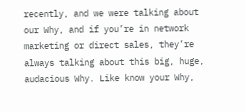recently, and we were talking about our Why, and if you’re in network marketing or direct sales, they’re always talking about this big, huge, audacious Why. Like know your Why,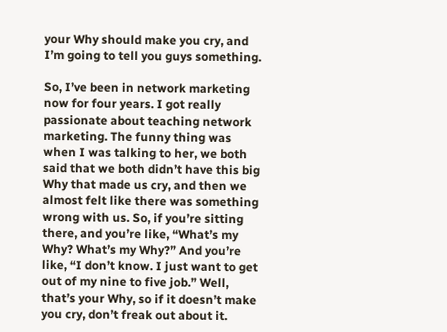your Why should make you cry, and I’m going to tell you guys something.

So, I’ve been in network marketing now for four years. I got really passionate about teaching network marketing. The funny thing was when I was talking to her, we both said that we both didn’t have this big Why that made us cry, and then we almost felt like there was something wrong with us. So, if you’re sitting there, and you’re like, “What’s my Why? What’s my Why?” And you’re like, “I don’t know. I just want to get out of my nine to five job.” Well, that’s your Why, so if it doesn’t make you cry, don’t freak out about it.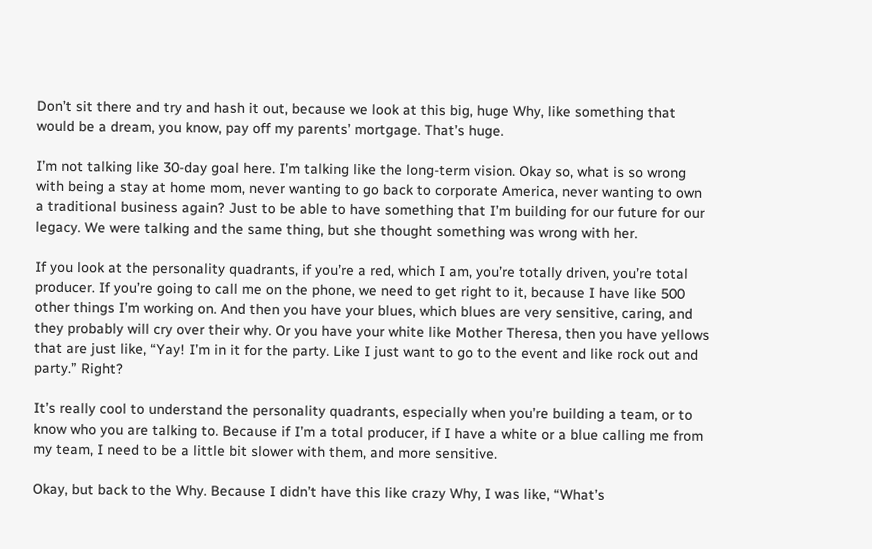Don’t sit there and try and hash it out, because we look at this big, huge Why, like something that would be a dream, you know, pay off my parents’ mortgage. That’s huge.

I’m not talking like 30-day goal here. I’m talking like the long-term vision. Okay so, what is so wrong with being a stay at home mom, never wanting to go back to corporate America, never wanting to own a traditional business again? Just to be able to have something that I’m building for our future for our legacy. We were talking and the same thing, but she thought something was wrong with her.

If you look at the personality quadrants, if you’re a red, which I am, you’re totally driven, you’re total producer. If you’re going to call me on the phone, we need to get right to it, because I have like 500 other things I’m working on. And then you have your blues, which blues are very sensitive, caring, and they probably will cry over their why. Or you have your white like Mother Theresa, then you have yellows that are just like, “Yay! I’m in it for the party. Like I just want to go to the event and like rock out and party.” Right?

It’s really cool to understand the personality quadrants, especially when you’re building a team, or to know who you are talking to. Because if I’m a total producer, if I have a white or a blue calling me from my team, I need to be a little bit slower with them, and more sensitive.

Okay, but back to the Why. Because I didn’t have this like crazy Why, I was like, “What’s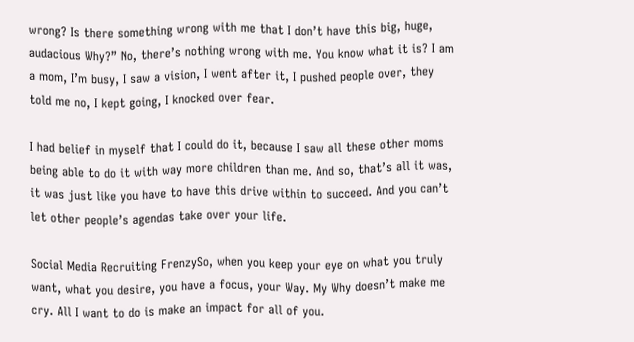wrong? Is there something wrong with me that I don’t have this big, huge, audacious Why?” No, there’s nothing wrong with me. You know what it is? I am a mom, I’m busy, I saw a vision, I went after it, I pushed people over, they told me no, I kept going, I knocked over fear.

I had belief in myself that I could do it, because I saw all these other moms being able to do it with way more children than me. And so, that’s all it was, it was just like you have to have this drive within to succeed. And you can’t let other people’s agendas take over your life.

Social Media Recruiting FrenzySo, when you keep your eye on what you truly want, what you desire, you have a focus, your Way. My Why doesn’t make me cry. All I want to do is make an impact for all of you.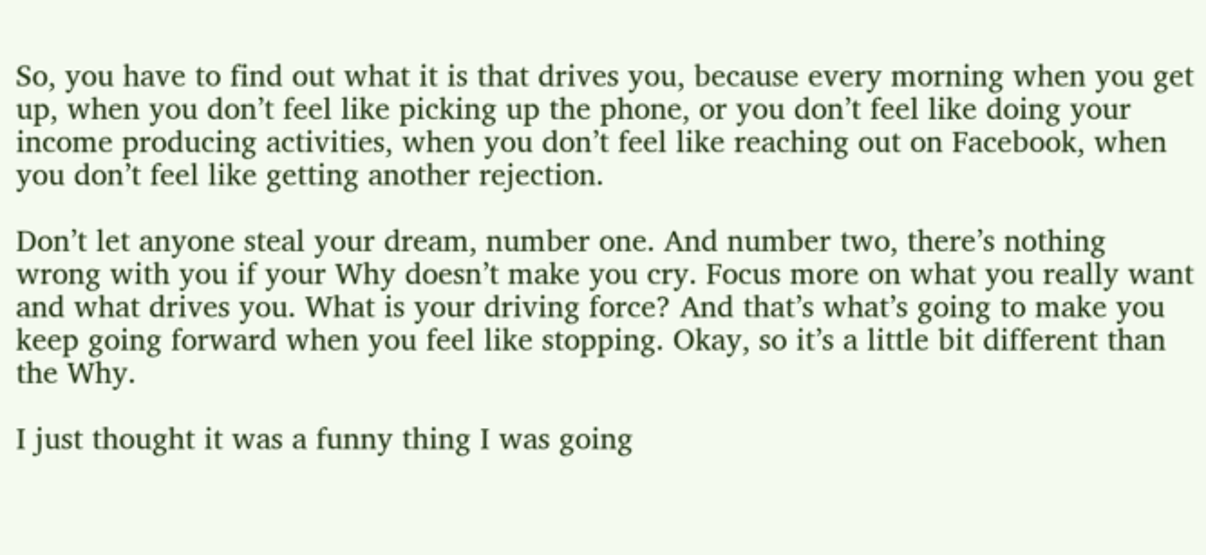So, you have to find out what it is that drives you, because every morning when you get up, when you don’t feel like picking up the phone, or you don’t feel like doing your income producing activities, when you don’t feel like reaching out on Facebook, when you don’t feel like getting another rejection.

Don’t let anyone steal your dream, number one. And number two, there’s nothing wrong with you if your Why doesn’t make you cry. Focus more on what you really want and what drives you. What is your driving force? And that’s what’s going to make you keep going forward when you feel like stopping. Okay, so it’s a little bit different than the Why.

I just thought it was a funny thing I was going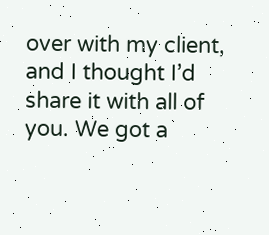over with my client, and I thought I’d share it with all of you. We got a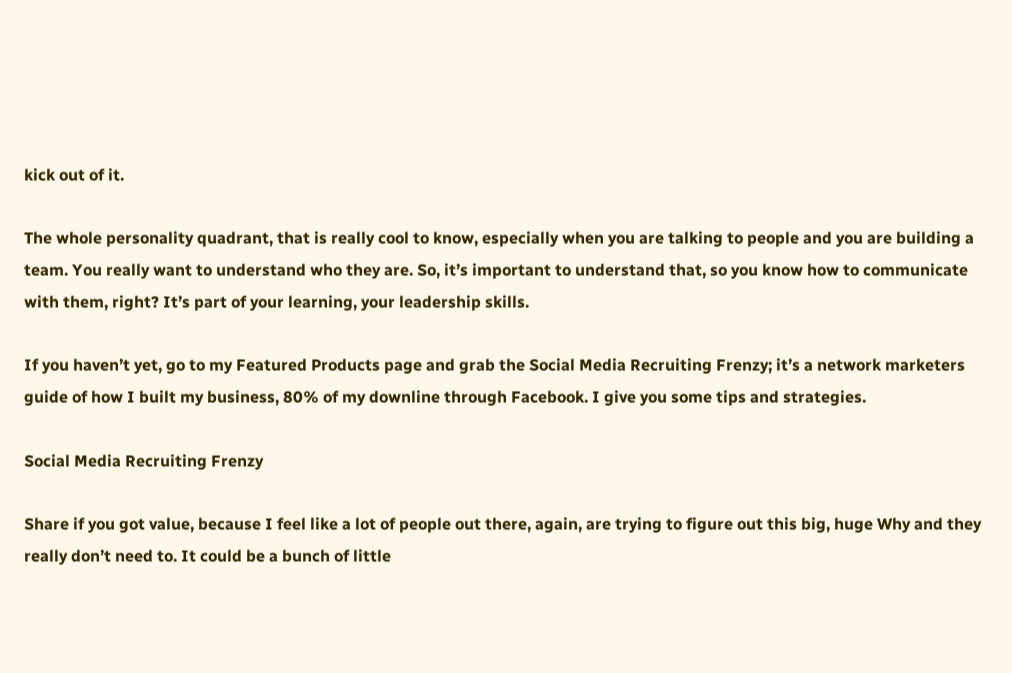kick out of it.

The whole personality quadrant, that is really cool to know, especially when you are talking to people and you are building a team. You really want to understand who they are. So, it’s important to understand that, so you know how to communicate with them, right? It’s part of your learning, your leadership skills.

If you haven’t yet, go to my Featured Products page and grab the Social Media Recruiting Frenzy; it’s a network marketers guide of how I built my business, 80% of my downline through Facebook. I give you some tips and strategies.

Social Media Recruiting Frenzy

Share if you got value, because I feel like a lot of people out there, again, are trying to figure out this big, huge Why and they really don’t need to. It could be a bunch of little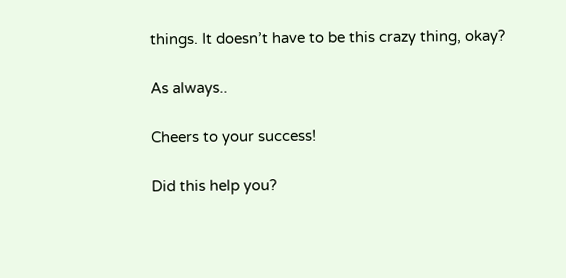things. It doesn’t have to be this crazy thing, okay?

As always..

Cheers to your success!

Did this help you?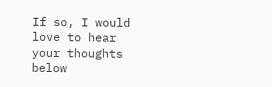If so, I would love to hear your thoughts below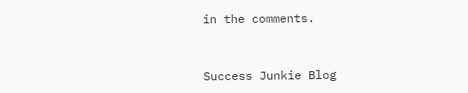in the comments.


Success Junkie Blog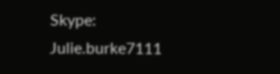Skype: Julie.burke7111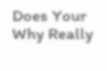Does Your Why Really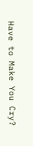Have to Make You Cry?